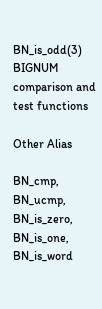BN_is_odd(3) BIGNUM comparison and test functions

Other Alias

BN_cmp, BN_ucmp, BN_is_zero, BN_is_one, BN_is_word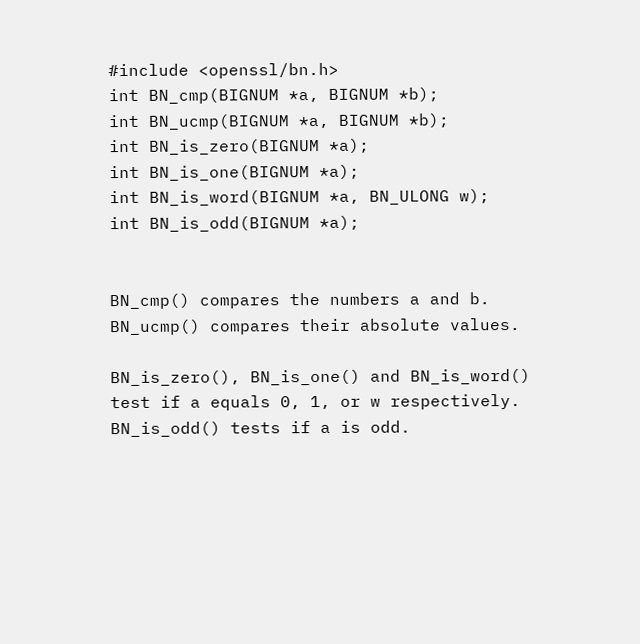#include <openssl/bn.h>
int BN_cmp(BIGNUM *a, BIGNUM *b);
int BN_ucmp(BIGNUM *a, BIGNUM *b);
int BN_is_zero(BIGNUM *a);
int BN_is_one(BIGNUM *a);
int BN_is_word(BIGNUM *a, BN_ULONG w);
int BN_is_odd(BIGNUM *a);


BN_cmp() compares the numbers a and b. BN_ucmp() compares their absolute values.

BN_is_zero(), BN_is_one() and BN_is_word() test if a equals 0, 1, or w respectively. BN_is_odd() tests if a is odd.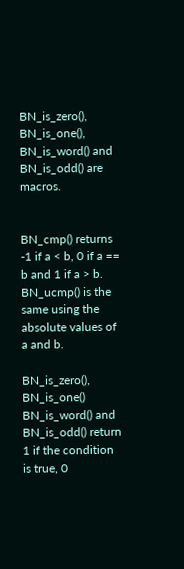BN_is_zero(), BN_is_one(), BN_is_word() and BN_is_odd() are macros.


BN_cmp() returns -1 if a < b, 0 if a == b and 1 if a > b. BN_ucmp() is the same using the absolute values of a and b.

BN_is_zero(), BN_is_one() BN_is_word() and BN_is_odd() return 1 if the condition is true, 0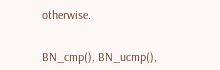otherwise.


BN_cmp(), BN_ucmp(),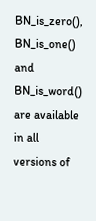BN_is_zero(), BN_is_one() and BN_is_word() are available in all versions of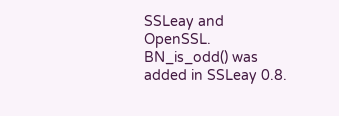SSLeay and OpenSSL. BN_is_odd() was added in SSLeay 0.8.